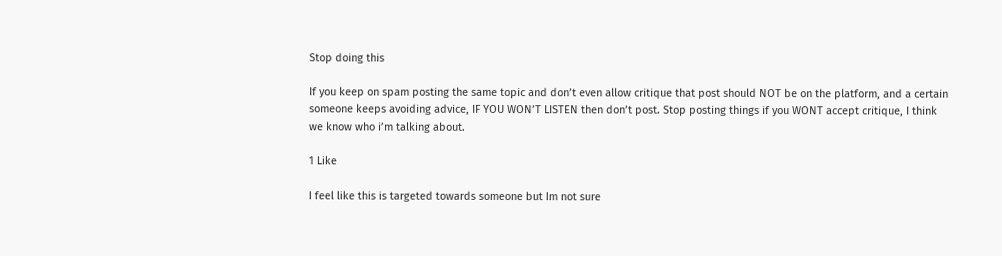Stop doing this

If you keep on spam posting the same topic and don’t even allow critique that post should NOT be on the platform, and a certain someone keeps avoiding advice, IF YOU WON’T LISTEN then don’t post. Stop posting things if you WONT accept critique, I think we know who i’m talking about.

1 Like

I feel like this is targeted towards someone but Im not sure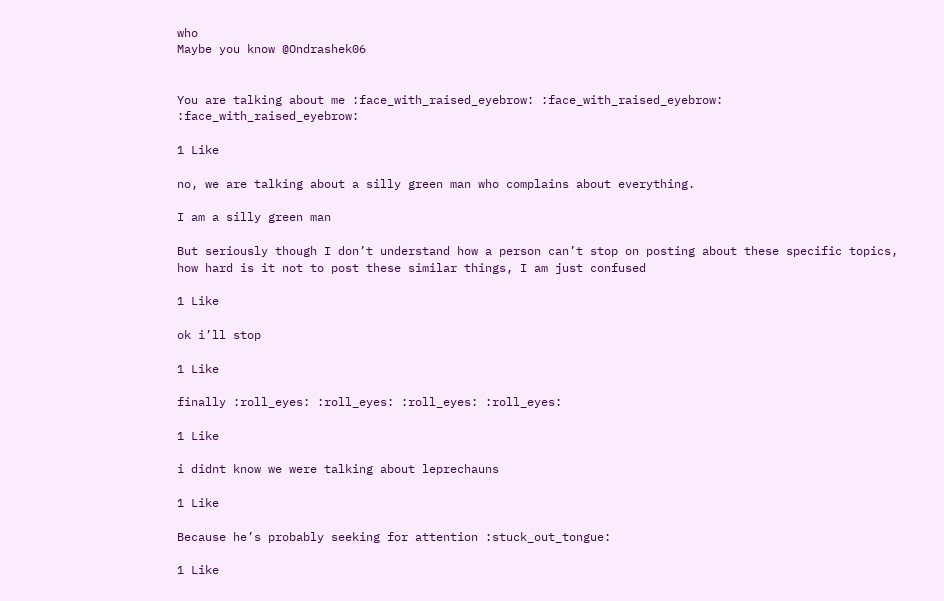who
Maybe you know @Ondrashek06


You are talking about me :face_with_raised_eyebrow: :face_with_raised_eyebrow: :face_with_raised_eyebrow:

1 Like

no, we are talking about a silly green man who complains about everything.

I am a silly green man

But seriously though I don’t understand how a person can’t stop on posting about these specific topics, how hard is it not to post these similar things, I am just confused

1 Like

ok i’ll stop

1 Like

finally :roll_eyes: :roll_eyes: :roll_eyes: :roll_eyes:

1 Like

i didnt know we were talking about leprechauns

1 Like

Because he’s probably seeking for attention :stuck_out_tongue:

1 Like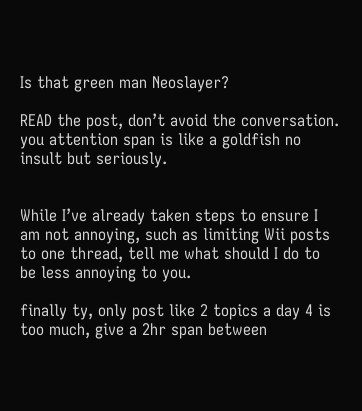Is that green man Neoslayer?

READ the post, don’t avoid the conversation. you attention span is like a goldfish no insult but seriously.


While I’ve already taken steps to ensure I am not annoying, such as limiting Wii posts to one thread, tell me what should I do to be less annoying to you.

finally ty, only post like 2 topics a day 4 is too much, give a 2hr span between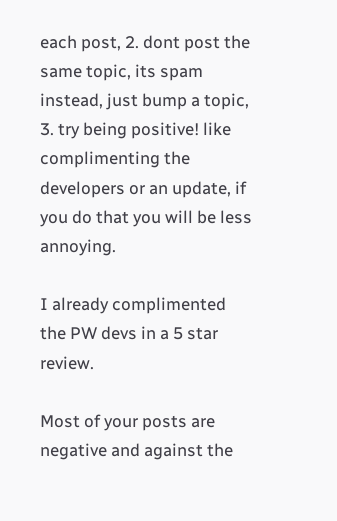each post, 2. dont post the same topic, its spam instead, just bump a topic, 3. try being positive! like complimenting the developers or an update, if you do that you will be less annoying.

I already complimented the PW devs in a 5 star review.

Most of your posts are negative and against the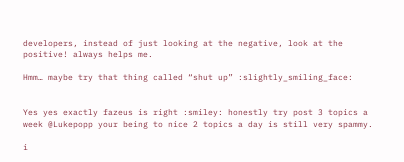developers, instead of just looking at the negative, look at the positive! always helps me.

Hmm… maybe try that thing called “shut up” :slightly_smiling_face:


Yes yes exactly fazeus is right :smiley: honestly try post 3 topics a week @Lukepopp your being to nice 2 topics a day is still very spammy.

i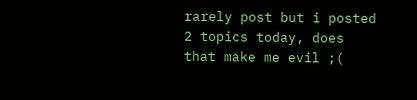rarely post but i posted 2 topics today, does that make me evil ;(